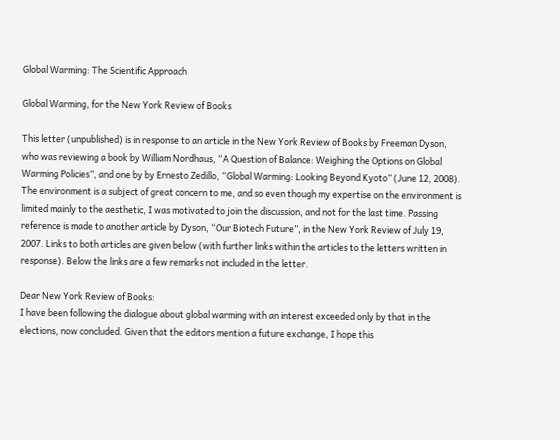Global Warming: The Scientific Approach

Global Warming, for the New York Review of Books

This letter (unpublished) is in response to an article in the New York Review of Books by Freeman Dyson, who was reviewing a book by William Nordhaus, “A Question of Balance: Weighing the Options on Global Warming Policies”, and one by by Ernesto Zedillo, “Global Warming: Looking Beyond Kyoto” (June 12, 2008). The environment is a subject of great concern to me, and so even though my expertise on the environment is limited mainly to the aesthetic, I was motivated to join the discussion, and not for the last time. Passing reference is made to another article by Dyson, “Our Biotech Future”, in the New York Review of July 19, 2007. Links to both articles are given below (with further links within the articles to the letters written in response). Below the links are a few remarks not included in the letter.

Dear New York Review of Books:
I have been following the dialogue about global warming with an interest exceeded only by that in the elections, now concluded. Given that the editors mention a future exchange, I hope this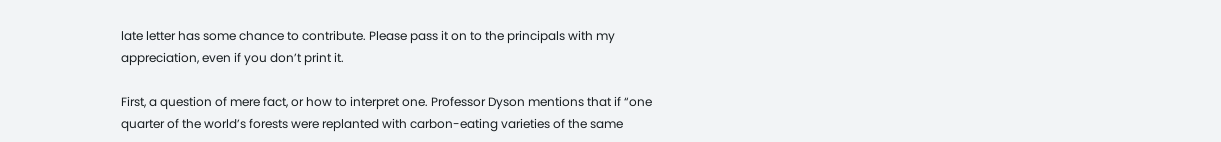late letter has some chance to contribute. Please pass it on to the principals with my appreciation, even if you don’t print it.

First, a question of mere fact, or how to interpret one. Professor Dyson mentions that if “one quarter of the world’s forests were replanted with carbon-eating varieties of the same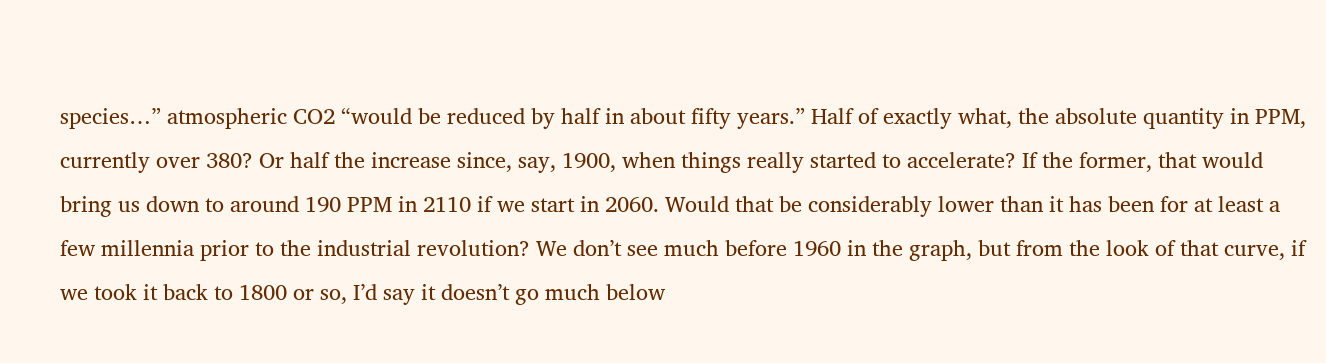species…” atmospheric CO2 “would be reduced by half in about fifty years.” Half of exactly what, the absolute quantity in PPM, currently over 380? Or half the increase since, say, 1900, when things really started to accelerate? If the former, that would bring us down to around 190 PPM in 2110 if we start in 2060. Would that be considerably lower than it has been for at least a few millennia prior to the industrial revolution? We don’t see much before 1960 in the graph, but from the look of that curve, if we took it back to 1800 or so, I’d say it doesn’t go much below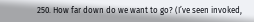250. How far down do we want to go? (I’ve seen invoked,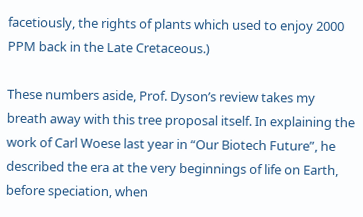facetiously, the rights of plants which used to enjoy 2000 PPM back in the Late Cretaceous.)

These numbers aside, Prof. Dyson’s review takes my breath away with this tree proposal itself. In explaining the work of Carl Woese last year in “Our Biotech Future”, he described the era at the very beginnings of life on Earth, before speciation, when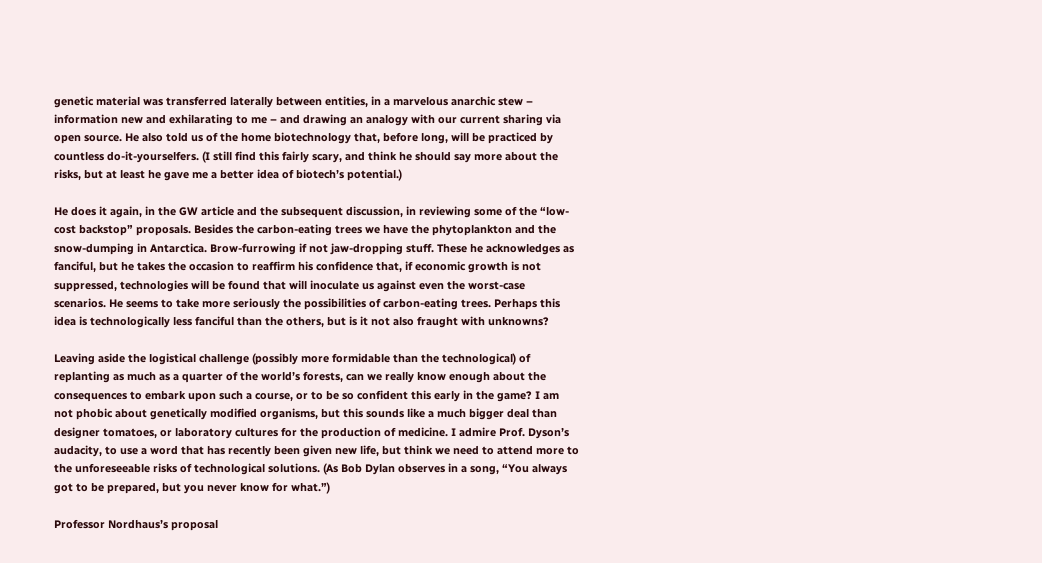genetic material was transferred laterally between entities, in a marvelous anarchic stew – information new and exhilarating to me – and drawing an analogy with our current sharing via open source. He also told us of the home biotechnology that, before long, will be practiced by countless do-it-yourselfers. (I still find this fairly scary, and think he should say more about the risks, but at least he gave me a better idea of biotech’s potential.)

He does it again, in the GW article and the subsequent discussion, in reviewing some of the “low-cost backstop” proposals. Besides the carbon-eating trees we have the phytoplankton and the snow-dumping in Antarctica. Brow-furrowing if not jaw-dropping stuff. These he acknowledges as fanciful, but he takes the occasion to reaffirm his confidence that, if economic growth is not suppressed, technologies will be found that will inoculate us against even the worst-case scenarios. He seems to take more seriously the possibilities of carbon-eating trees. Perhaps this idea is technologically less fanciful than the others, but is it not also fraught with unknowns?

Leaving aside the logistical challenge (possibly more formidable than the technological) of replanting as much as a quarter of the world’s forests, can we really know enough about the consequences to embark upon such a course, or to be so confident this early in the game? I am not phobic about genetically modified organisms, but this sounds like a much bigger deal than designer tomatoes, or laboratory cultures for the production of medicine. I admire Prof. Dyson’s audacity, to use a word that has recently been given new life, but think we need to attend more to the unforeseeable risks of technological solutions. (As Bob Dylan observes in a song, “You always got to be prepared, but you never know for what.”)

Professor Nordhaus’s proposal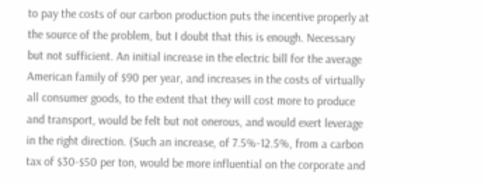to pay the costs of our carbon production puts the incentive properly at the source of the problem, but I doubt that this is enough. Necessary but not sufficient. An initial increase in the electric bill for the average American family of $90 per year, and increases in the costs of virtually all consumer goods, to the extent that they will cost more to produce and transport, would be felt but not onerous, and would exert leverage in the right direction. (Such an increase, of 7.5%-12.5%, from a carbon tax of $30-$50 per ton, would be more influential on the corporate and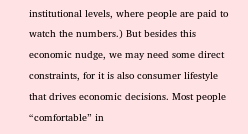institutional levels, where people are paid to watch the numbers.) But besides this economic nudge, we may need some direct constraints, for it is also consumer lifestyle that drives economic decisions. Most people “comfortable” in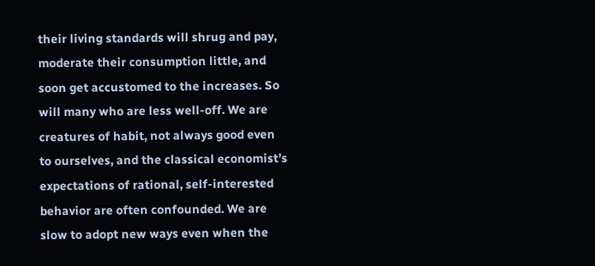their living standards will shrug and pay, moderate their consumption little, and soon get accustomed to the increases. So will many who are less well-off. We are creatures of habit, not always good even to ourselves, and the classical economist’s expectations of rational, self-interested behavior are often confounded. We are slow to adopt new ways even when the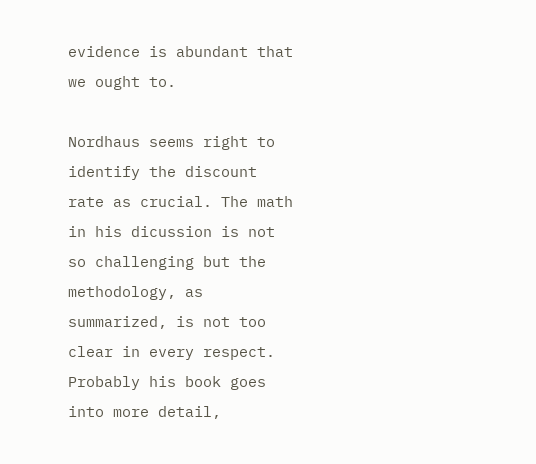evidence is abundant that we ought to.

Nordhaus seems right to identify the discount rate as crucial. The math in his dicussion is not so challenging but the methodology, as summarized, is not too clear in every respect. Probably his book goes into more detail,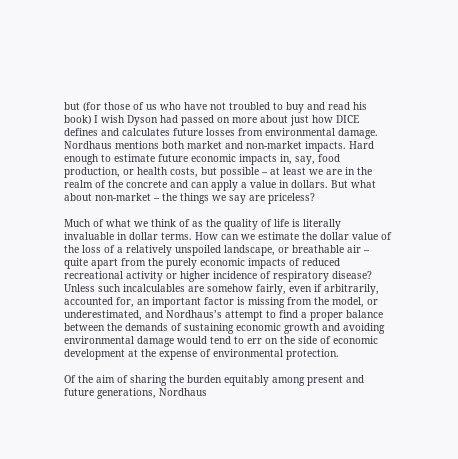but (for those of us who have not troubled to buy and read his book) I wish Dyson had passed on more about just how DICE defines and calculates future losses from environmental damage. Nordhaus mentions both market and non-market impacts. Hard enough to estimate future economic impacts in, say, food production, or health costs, but possible – at least we are in the realm of the concrete and can apply a value in dollars. But what about non-market – the things we say are priceless?

Much of what we think of as the quality of life is literally invaluable in dollar terms. How can we estimate the dollar value of the loss of a relatively unspoiled landscape, or breathable air – quite apart from the purely economic impacts of reduced recreational activity or higher incidence of respiratory disease? Unless such incalculables are somehow fairly, even if arbitrarily, accounted for, an important factor is missing from the model, or underestimated, and Nordhaus’s attempt to find a proper balance between the demands of sustaining economic growth and avoiding environmental damage would tend to err on the side of economic development at the expense of environmental protection.

Of the aim of sharing the burden equitably among present and future generations, Nordhaus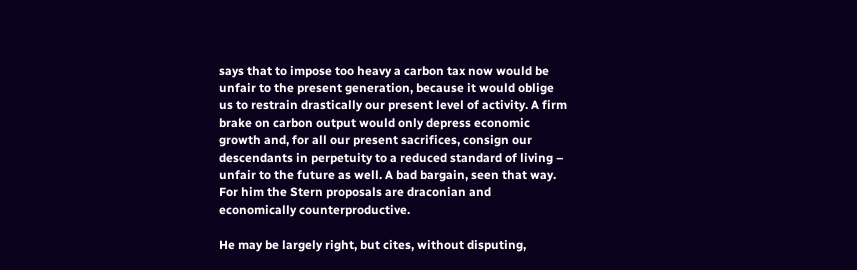says that to impose too heavy a carbon tax now would be unfair to the present generation, because it would oblige us to restrain drastically our present level of activity. A firm brake on carbon output would only depress economic growth and, for all our present sacrifices, consign our descendants in perpetuity to a reduced standard of living – unfair to the future as well. A bad bargain, seen that way. For him the Stern proposals are draconian and economically counterproductive.

He may be largely right, but cites, without disputing,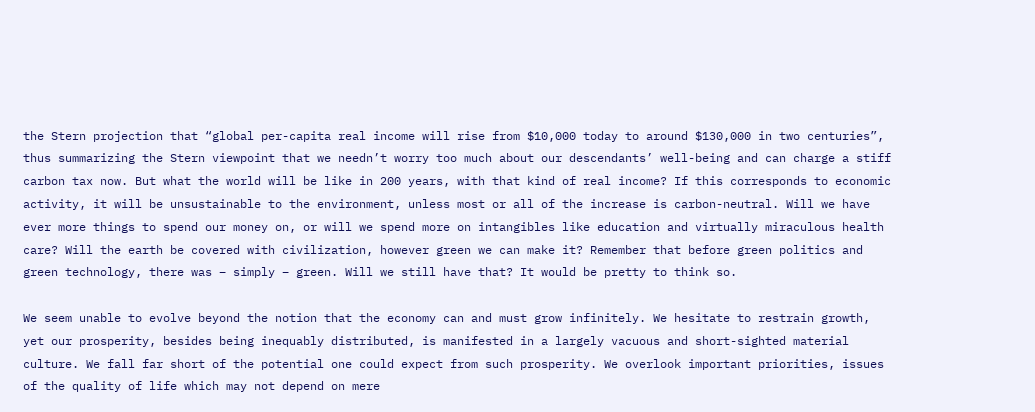the Stern projection that “global per-capita real income will rise from $10,000 today to around $130,000 in two centuries”, thus summarizing the Stern viewpoint that we needn’t worry too much about our descendants’ well-being and can charge a stiff carbon tax now. But what the world will be like in 200 years, with that kind of real income? If this corresponds to economic activity, it will be unsustainable to the environment, unless most or all of the increase is carbon-neutral. Will we have ever more things to spend our money on, or will we spend more on intangibles like education and virtually miraculous health care? Will the earth be covered with civilization, however green we can make it? Remember that before green politics and green technology, there was – simply – green. Will we still have that? It would be pretty to think so.

We seem unable to evolve beyond the notion that the economy can and must grow infinitely. We hesitate to restrain growth, yet our prosperity, besides being inequably distributed, is manifested in a largely vacuous and short-sighted material culture. We fall far short of the potential one could expect from such prosperity. We overlook important priorities, issues of the quality of life which may not depend on mere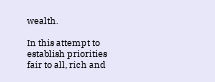wealth.

In this attempt to establish priorities fair to all, rich and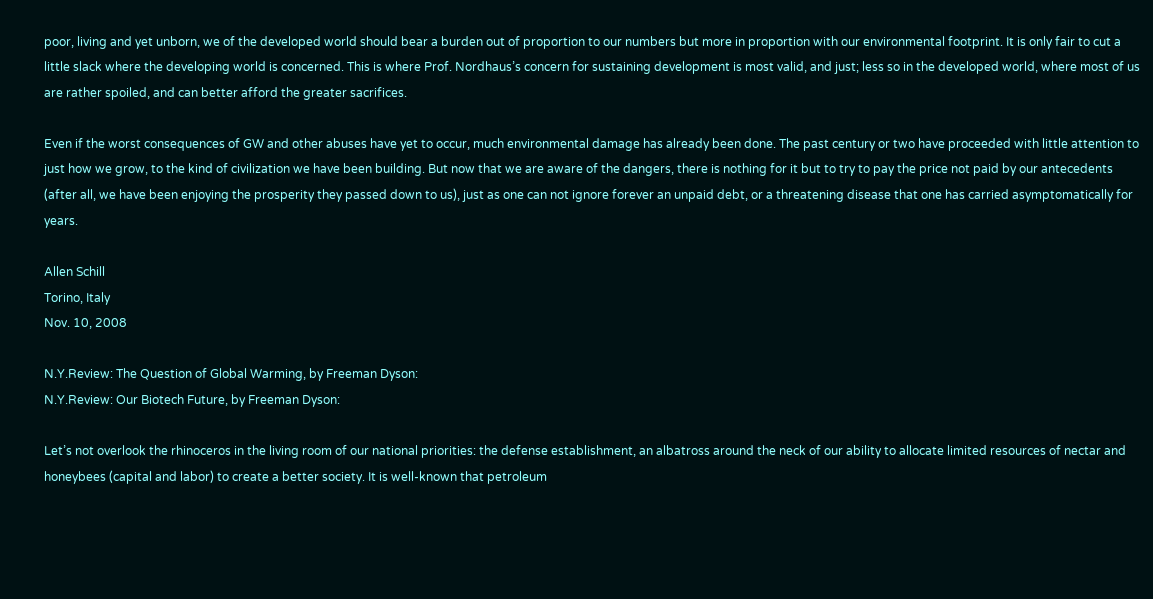poor, living and yet unborn, we of the developed world should bear a burden out of proportion to our numbers but more in proportion with our environmental footprint. It is only fair to cut a little slack where the developing world is concerned. This is where Prof. Nordhaus’s concern for sustaining development is most valid, and just; less so in the developed world, where most of us are rather spoiled, and can better afford the greater sacrifices.

Even if the worst consequences of GW and other abuses have yet to occur, much environmental damage has already been done. The past century or two have proceeded with little attention to just how we grow, to the kind of civilization we have been building. But now that we are aware of the dangers, there is nothing for it but to try to pay the price not paid by our antecedents (after all, we have been enjoying the prosperity they passed down to us), just as one can not ignore forever an unpaid debt, or a threatening disease that one has carried asymptomatically for years.

Allen Schill
Torino, Italy
Nov. 10, 2008

N.Y.Review: The Question of Global Warming, by Freeman Dyson:
N.Y.Review: Our Biotech Future, by Freeman Dyson:

Let’s not overlook the rhinoceros in the living room of our national priorities: the defense establishment, an albatross around the neck of our ability to allocate limited resources of nectar and honeybees (capital and labor) to create a better society. It is well-known that petroleum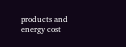products and energy cost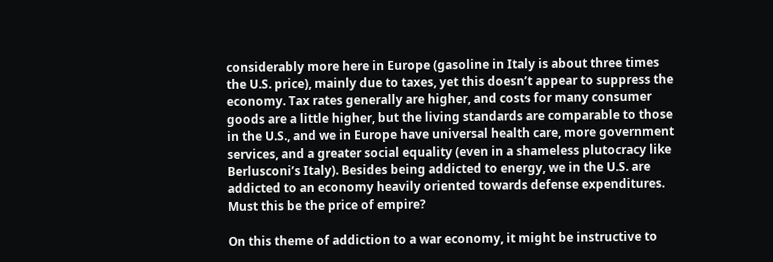considerably more here in Europe (gasoline in Italy is about three times the U.S. price), mainly due to taxes, yet this doesn’t appear to suppress the economy. Tax rates generally are higher, and costs for many consumer goods are a little higher, but the living standards are comparable to those in the U.S., and we in Europe have universal health care, more government services, and a greater social equality (even in a shameless plutocracy like Berlusconi’s Italy). Besides being addicted to energy, we in the U.S. are addicted to an economy heavily oriented towards defense expenditures. Must this be the price of empire?

On this theme of addiction to a war economy, it might be instructive to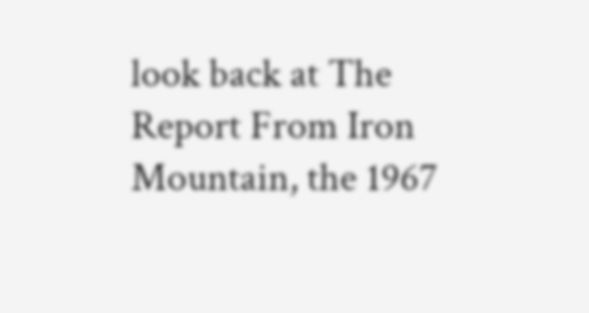look back at The Report From Iron Mountain, the 1967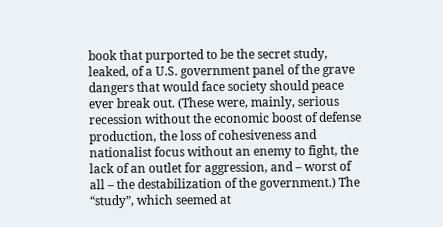book that purported to be the secret study, leaked, of a U.S. government panel of the grave dangers that would face society should peace ever break out. (These were, mainly, serious recession without the economic boost of defense production, the loss of cohesiveness and nationalist focus without an enemy to fight, the lack of an outlet for aggression, and – worst of all – the destabilization of the government.) The “study”, which seemed at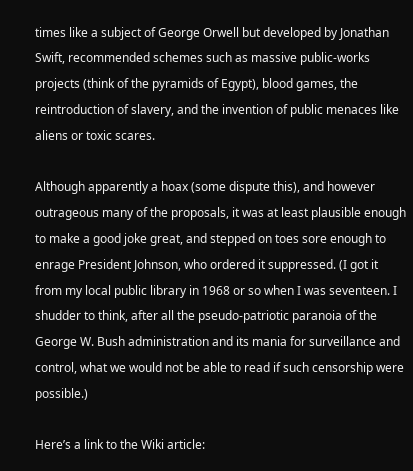times like a subject of George Orwell but developed by Jonathan Swift, recommended schemes such as massive public-works projects (think of the pyramids of Egypt), blood games, the reintroduction of slavery, and the invention of public menaces like aliens or toxic scares.

Although apparently a hoax (some dispute this), and however outrageous many of the proposals, it was at least plausible enough to make a good joke great, and stepped on toes sore enough to enrage President Johnson, who ordered it suppressed. (I got it from my local public library in 1968 or so when I was seventeen. I shudder to think, after all the pseudo-patriotic paranoia of the George W. Bush administration and its mania for surveillance and control, what we would not be able to read if such censorship were possible.)

Here’s a link to the Wiki article: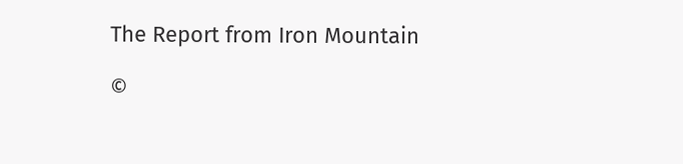The Report from Iron Mountain

©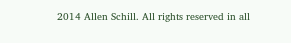2014 Allen Schill. All rights reserved in all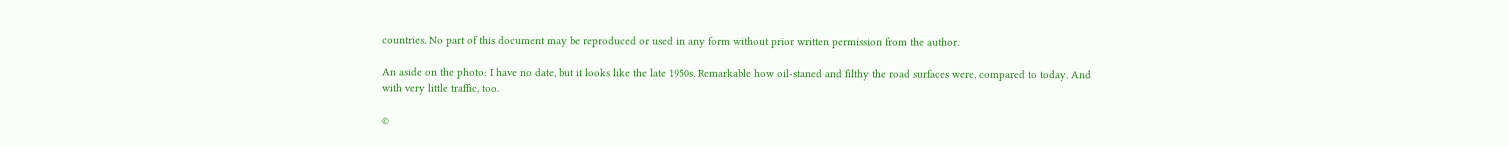countries. No part of this document may be reproduced or used in any form without prior written permission from the author.

An aside on the photo: I have no date, but it looks like the late 1950s. Remarkable how oil-staned and filthy the road surfaces were, compared to today. And with very little traffic, too.

©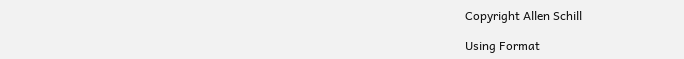Copyright Allen Schill

Using Format